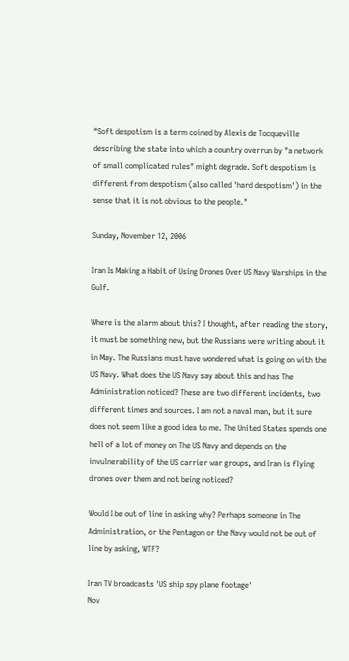“Soft despotism is a term coined by Alexis de Tocqueville describing the state into which a country overrun by "a network of small complicated rules" might degrade. Soft despotism is different from despotism (also called 'hard despotism') in the sense that it is not obvious to the people."

Sunday, November 12, 2006

Iran Is Making a Habit of Using Drones Over US Navy Warships in the Gulf.

Where is the alarm about this? I thought, after reading the story, it must be something new, but the Russians were writing about it in May. The Russians must have wondered what is going on with the US Navy. What does the US Navy say about this and has The Administration noticed? These are two different incidents, two different times and sources. I am not a naval man, but it sure does not seem like a good idea to me. The United States spends one hell of a lot of money on The US Navy and depends on the invulnerability of the US carrier war groups, and Iran is flying drones over them and not being noticed?

Would I be out of line in asking why? Perhaps someone in The Administration, or the Pentagon or the Navy would not be out of line by asking, WTF?

Iran TV broadcasts 'US ship spy plane footage'
Nov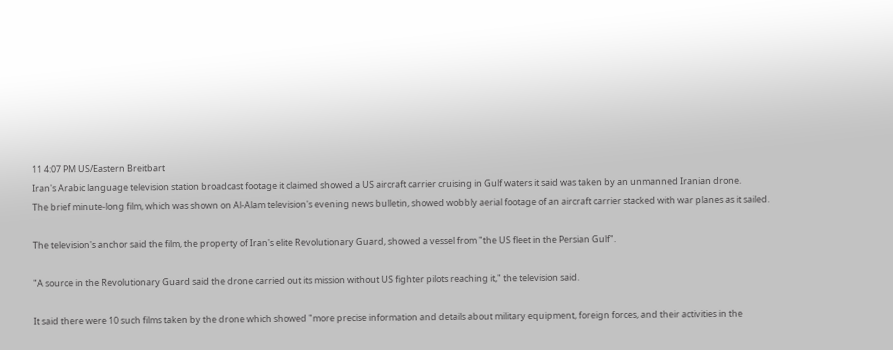11 4:07 PM US/Eastern Breitbart
Iran's Arabic language television station broadcast footage it claimed showed a US aircraft carrier cruising in Gulf waters it said was taken by an unmanned Iranian drone.
The brief minute-long film, which was shown on Al-Alam television's evening news bulletin, showed wobbly aerial footage of an aircraft carrier stacked with war planes as it sailed.

The television's anchor said the film, the property of Iran's elite Revolutionary Guard, showed a vessel from "the US fleet in the Persian Gulf".

"A source in the Revolutionary Guard said the drone carried out its mission without US fighter pilots reaching it," the television said.

It said there were 10 such films taken by the drone which showed "more precise information and details about military equipment, foreign forces, and their activities in the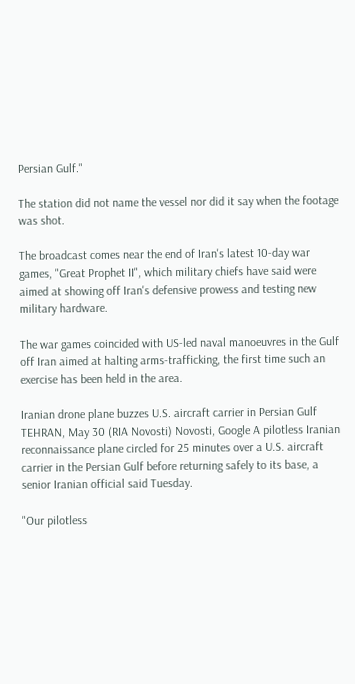Persian Gulf."

The station did not name the vessel nor did it say when the footage was shot.

The broadcast comes near the end of Iran's latest 10-day war games, "Great Prophet II", which military chiefs have said were aimed at showing off Iran's defensive prowess and testing new military hardware.

The war games coincided with US-led naval manoeuvres in the Gulf off Iran aimed at halting arms-trafficking, the first time such an exercise has been held in the area.

Iranian drone plane buzzes U.S. aircraft carrier in Persian Gulf
TEHRAN, May 30 (RIA Novosti) Novosti, Google A pilotless Iranian reconnaissance plane circled for 25 minutes over a U.S. aircraft carrier in the Persian Gulf before returning safely to its base, a senior Iranian official said Tuesday.

"Our pilotless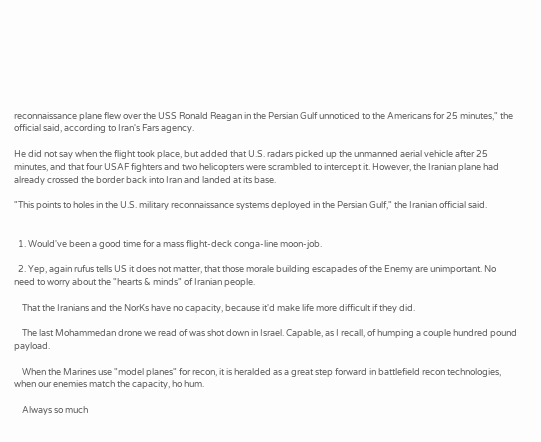reconnaissance plane flew over the USS Ronald Reagan in the Persian Gulf unnoticed to the Americans for 25 minutes," the official said, according to Iran's Fars agency.

He did not say when the flight took place, but added that U.S. radars picked up the unmanned aerial vehicle after 25 minutes, and that four USAF fighters and two helicopters were scrambled to intercept it. However, the Iranian plane had already crossed the border back into Iran and landed at its base.

"This points to holes in the U.S. military reconnaissance systems deployed in the Persian Gulf," the Iranian official said.


  1. Would've been a good time for a mass flight-deck conga-line moon-job.

  2. Yep, again rufus tells US it does not matter, that those morale building escapades of the Enemy are unimportant. No need to worry about the "hearts & minds" of Iranian people.

    That the Iranians and the NorKs have no capacity, because it'd make life more difficult if they did.

    The last Mohammedan drone we read of was shot down in Israel. Capable, as I recall, of humping a couple hundred pound payload.

    When the Marines use "model planes" for recon, it is heralded as a great step forward in battlefield recon technologies, when our enemies match the capacity, ho hum.

    Always so much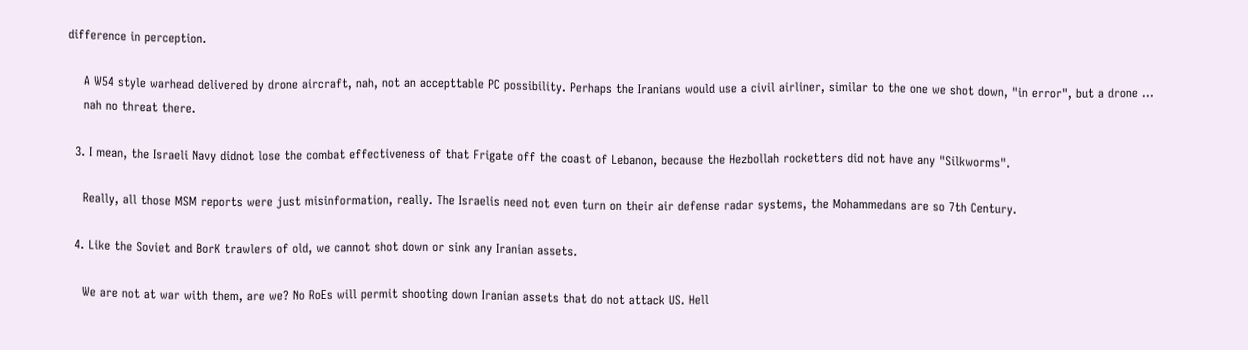difference in perception.

    A W54 style warhead delivered by drone aircraft, nah, not an accepttable PC possibility. Perhaps the Iranians would use a civil airliner, similar to the one we shot down, "in error", but a drone ...
    nah no threat there.

  3. I mean, the Israeli Navy didnot lose the combat effectiveness of that Frigate off the coast of Lebanon, because the Hezbollah rocketters did not have any "Silkworms".

    Really, all those MSM reports were just misinformation, really. The Israelis need not even turn on their air defense radar systems, the Mohammedans are so 7th Century.

  4. Like the Soviet and BorK trawlers of old, we cannot shot down or sink any Iranian assets.

    We are not at war with them, are we? No RoEs will permit shooting down Iranian assets that do not attack US. Hell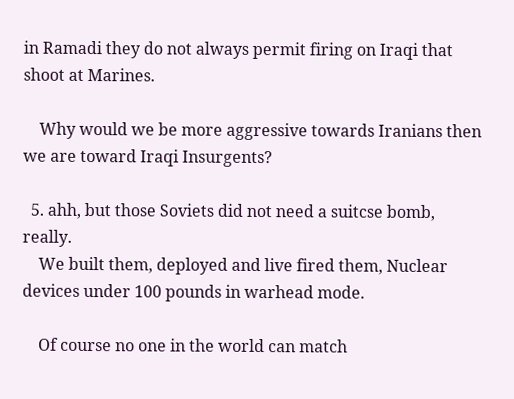in Ramadi they do not always permit firing on Iraqi that shoot at Marines.

    Why would we be more aggressive towards Iranians then we are toward Iraqi Insurgents?

  5. ahh, but those Soviets did not need a suitcse bomb, really.
    We built them, deployed and live fired them, Nuclear devices under 100 pounds in warhead mode.

    Of course no one in the world can match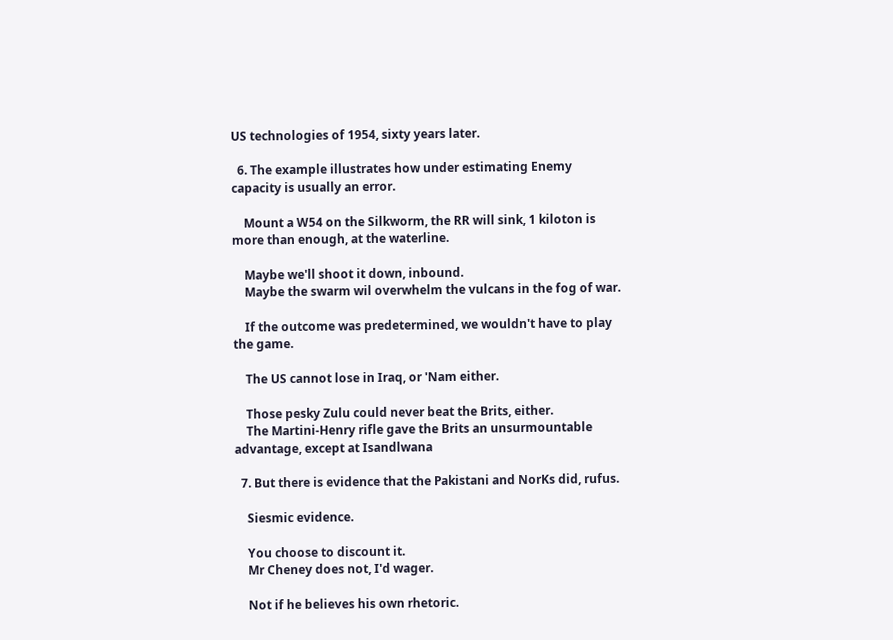US technologies of 1954, sixty years later.

  6. The example illustrates how under estimating Enemy capacity is usually an error.

    Mount a W54 on the Silkworm, the RR will sink, 1 kiloton is more than enough, at the waterline.

    Maybe we'll shoot it down, inbound.
    Maybe the swarm wil overwhelm the vulcans in the fog of war.

    If the outcome was predetermined, we wouldn't have to play the game.

    The US cannot lose in Iraq, or 'Nam either.

    Those pesky Zulu could never beat the Brits, either.
    The Martini-Henry rifle gave the Brits an unsurmountable advantage, except at Isandlwana

  7. But there is evidence that the Pakistani and NorKs did, rufus.

    Siesmic evidence.

    You choose to discount it.
    Mr Cheney does not, I'd wager.

    Not if he believes his own rhetoric.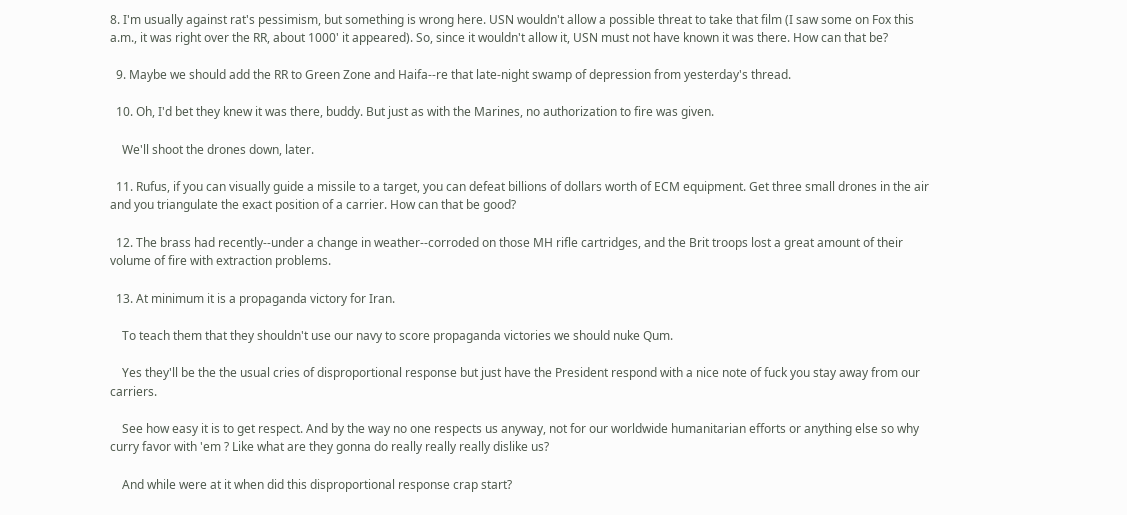8. I'm usually against rat's pessimism, but something is wrong here. USN wouldn't allow a possible threat to take that film (I saw some on Fox this a.m., it was right over the RR, about 1000' it appeared). So, since it wouldn't allow it, USN must not have known it was there. How can that be?

  9. Maybe we should add the RR to Green Zone and Haifa--re that late-night swamp of depression from yesterday's thread.

  10. Oh, I'd bet they knew it was there, buddy. But just as with the Marines, no authorization to fire was given.

    We'll shoot the drones down, later.

  11. Rufus, if you can visually guide a missile to a target, you can defeat billions of dollars worth of ECM equipment. Get three small drones in the air and you triangulate the exact position of a carrier. How can that be good?

  12. The brass had recently--under a change in weather--corroded on those MH rifle cartridges, and the Brit troops lost a great amount of their volume of fire with extraction problems.

  13. At minimum it is a propaganda victory for Iran.

    To teach them that they shouldn't use our navy to score propaganda victories we should nuke Qum.

    Yes they'll be the the usual cries of disproportional response but just have the President respond with a nice note of fuck you stay away from our carriers.

    See how easy it is to get respect. And by the way no one respects us anyway, not for our worldwide humanitarian efforts or anything else so why curry favor with 'em ? Like what are they gonna do really really really dislike us?

    And while were at it when did this disproportional response crap start?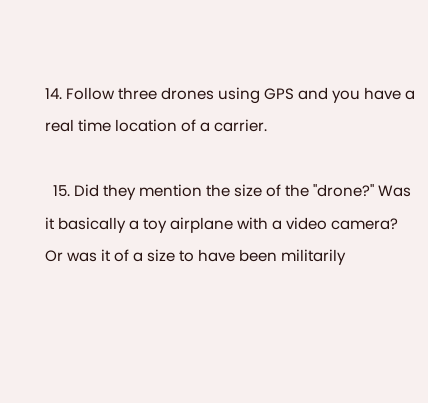14. Follow three drones using GPS and you have a real time location of a carrier.

  15. Did they mention the size of the "drone?" Was it basically a toy airplane with a video camera? Or was it of a size to have been militarily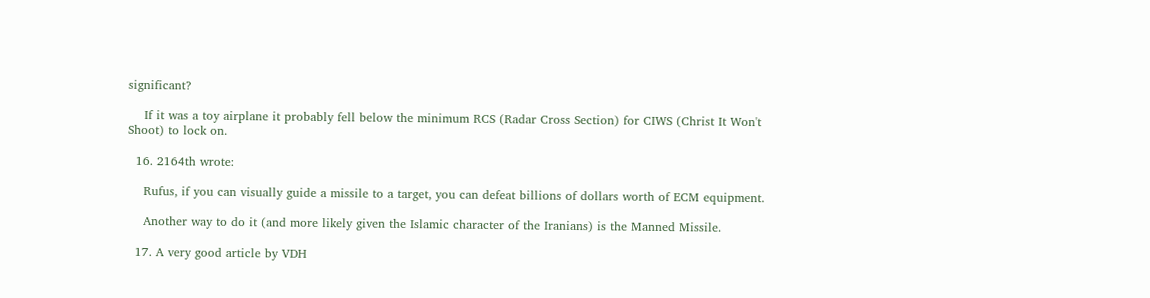significant?

    If it was a toy airplane it probably fell below the minimum RCS (Radar Cross Section) for CIWS (Christ It Won't Shoot) to lock on.

  16. 2164th wrote:

    Rufus, if you can visually guide a missile to a target, you can defeat billions of dollars worth of ECM equipment.

    Another way to do it (and more likely given the Islamic character of the Iranians) is the Manned Missile.

  17. A very good article by VDH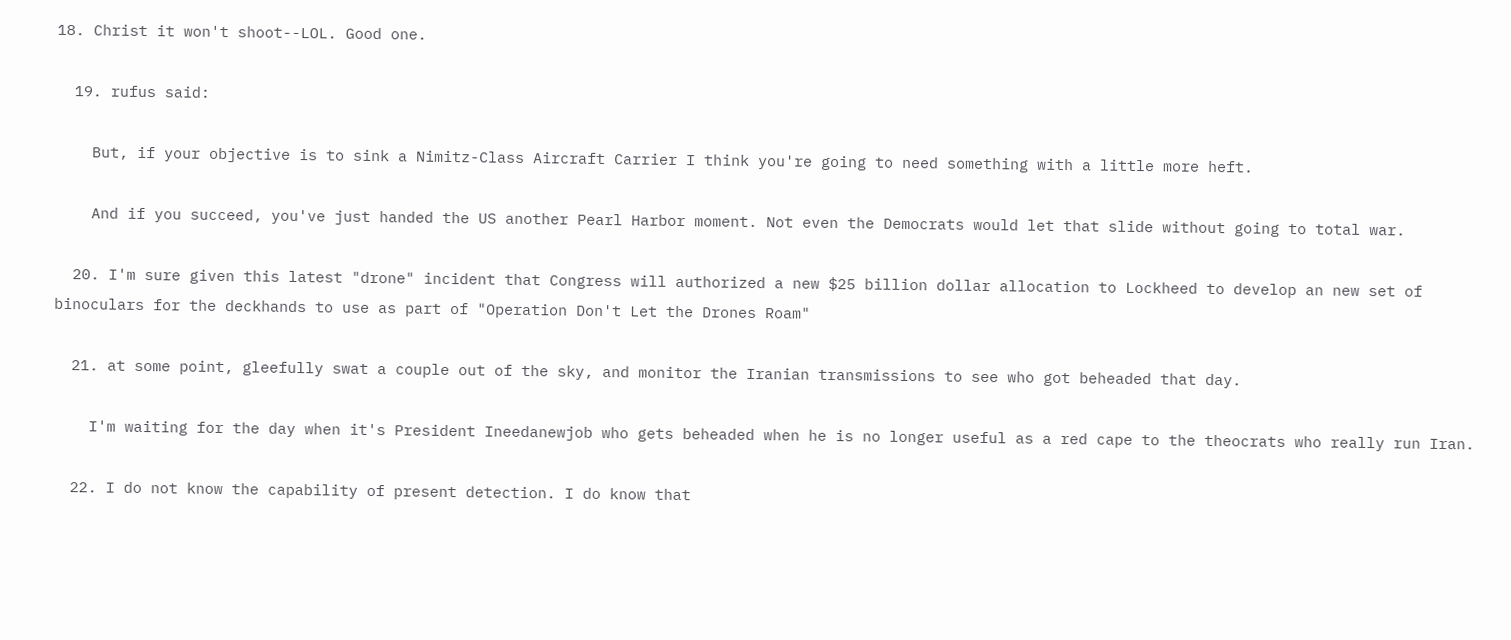18. Christ it won't shoot--LOL. Good one.

  19. rufus said:

    But, if your objective is to sink a Nimitz-Class Aircraft Carrier I think you're going to need something with a little more heft.

    And if you succeed, you've just handed the US another Pearl Harbor moment. Not even the Democrats would let that slide without going to total war.

  20. I'm sure given this latest "drone" incident that Congress will authorized a new $25 billion dollar allocation to Lockheed to develop an new set of binoculars for the deckhands to use as part of "Operation Don't Let the Drones Roam"

  21. at some point, gleefully swat a couple out of the sky, and monitor the Iranian transmissions to see who got beheaded that day.

    I'm waiting for the day when it's President Ineedanewjob who gets beheaded when he is no longer useful as a red cape to the theocrats who really run Iran.

  22. I do not know the capability of present detection. I do know that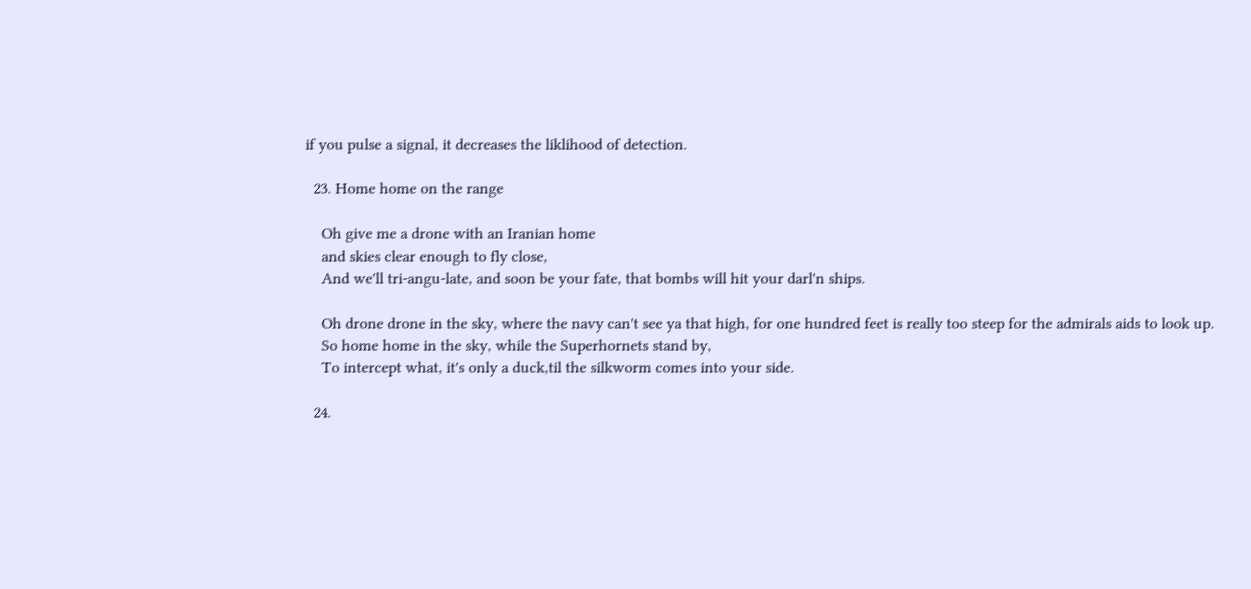if you pulse a signal, it decreases the liklihood of detection.

  23. Home home on the range

    Oh give me a drone with an Iranian home
    and skies clear enough to fly close,
    And we'll tri-angu-late, and soon be your fate, that bombs will hit your darl'n ships.

    Oh drone drone in the sky, where the navy can't see ya that high, for one hundred feet is really too steep for the admirals aids to look up.
    So home home in the sky, while the Superhornets stand by,
    To intercept what, it's only a duck,til the silkworm comes into your side.

  24.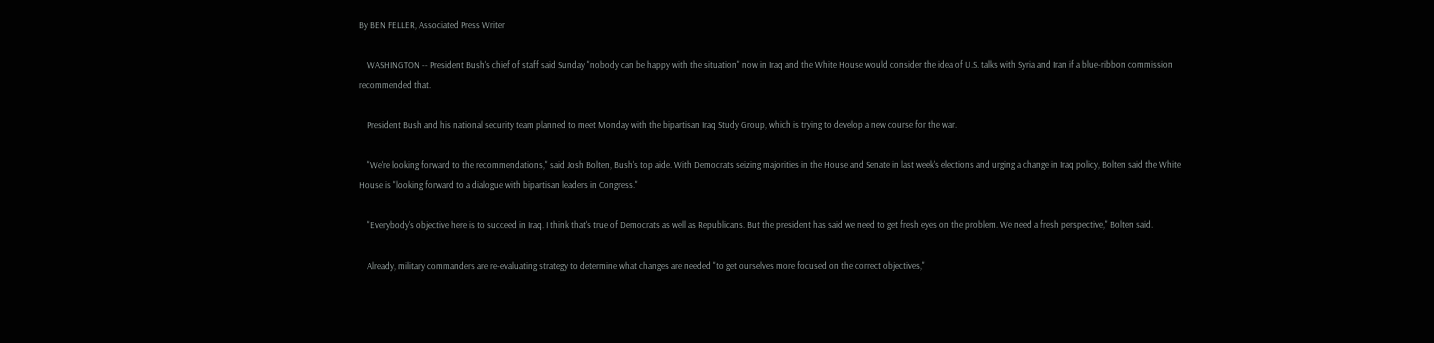By BEN FELLER, Associated Press Writer

    WASHINGTON -- President Bush's chief of staff said Sunday "nobody can be happy with the situation" now in Iraq and the White House would consider the idea of U.S. talks with Syria and Iran if a blue-ribbon commission recommended that.

    President Bush and his national security team planned to meet Monday with the bipartisan Iraq Study Group, which is trying to develop a new course for the war.

    "We're looking forward to the recommendations," said Josh Bolten, Bush's top aide. With Democrats seizing majorities in the House and Senate in last week's elections and urging a change in Iraq policy, Bolten said the White House is "looking forward to a dialogue with bipartisan leaders in Congress."

    "Everybody's objective here is to succeed in Iraq. I think that's true of Democrats as well as Republicans. But the president has said we need to get fresh eyes on the problem. We need a fresh perspective," Bolten said.

    Already, military commanders are re-evaluating strategy to determine what changes are needed "to get ourselves more focused on the correct objectives,"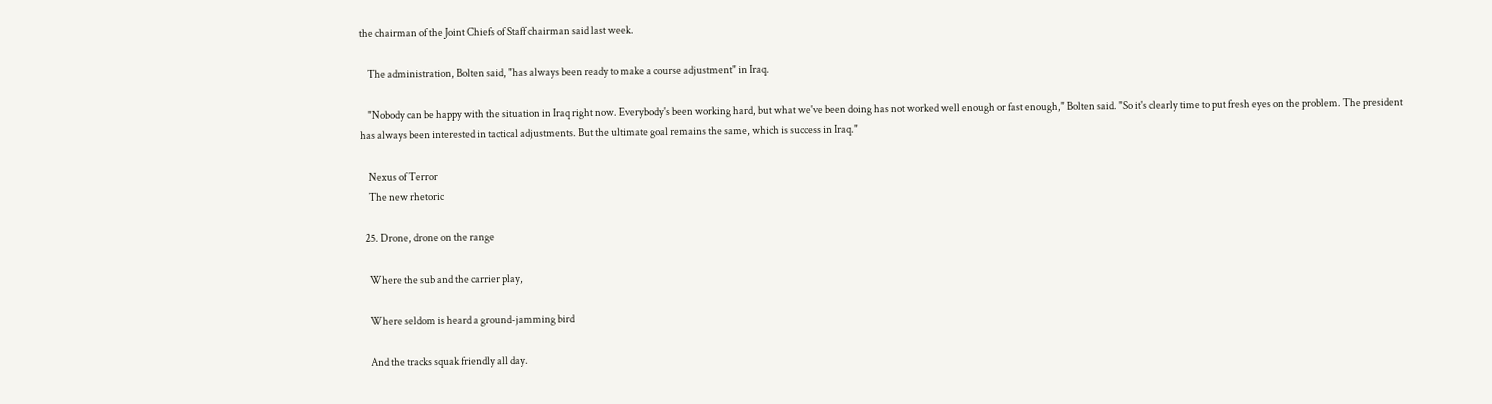the chairman of the Joint Chiefs of Staff chairman said last week.

    The administration, Bolten said, "has always been ready to make a course adjustment" in Iraq.

    "Nobody can be happy with the situation in Iraq right now. Everybody's been working hard, but what we've been doing has not worked well enough or fast enough," Bolten said. "So it's clearly time to put fresh eyes on the problem. The president has always been interested in tactical adjustments. But the ultimate goal remains the same, which is success in Iraq."

    Nexus of Terror
    The new rhetoric

  25. Drone, drone on the range

    Where the sub and the carrier play,

    Where seldom is heard a ground-jamming bird

    And the tracks squak friendly all day.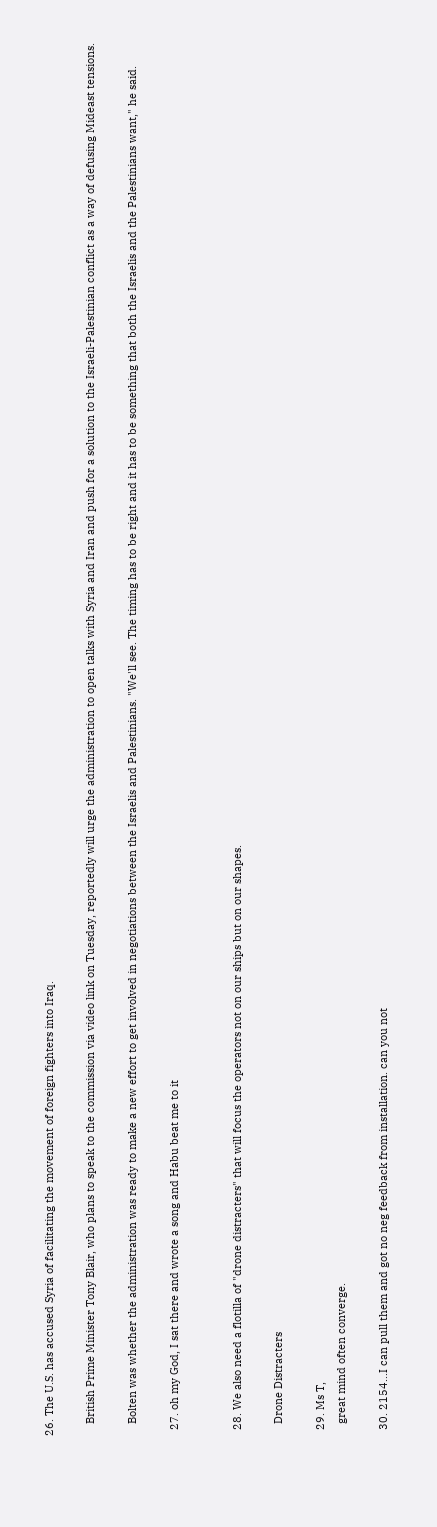26. The U.S. has accused Syria of facilitating the movement of foreign fighters into Iraq.

    British Prime Minister Tony Blair, who plans to speak to the commission via video link on Tuesday, reportedly will urge the administration to open talks with Syria and Iran and push for a solution to the Israeli-Palestinian conflict as a way of defusing Mideast tensions.

    Bolten was whether the administration was ready to make a new effort to get involved in negotiations between the Israelis and Palestinians. "We'll see. The timing has to be right and it has to be something that both the Israelis and the Palestinians want," he said.

  27. oh my God, I sat there and wrote a song and Habu beat me to it


  28. We also need a flotilla of "drone distracters" that will focus the operators not on our ships but on our shapes.

    Drone Distracters

  29. Ms T,
    great mind often converge.

  30. 2154...I can pull them and got no neg feedback from installation. can you not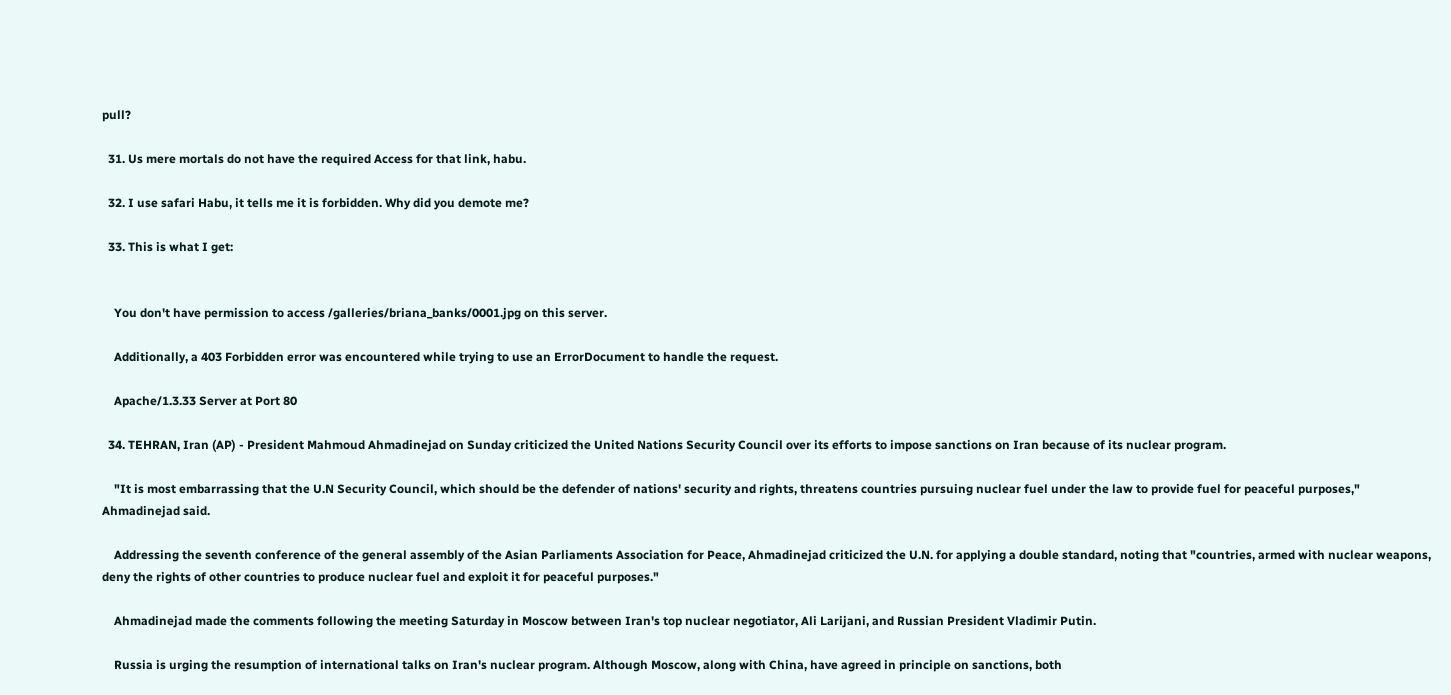pull?

  31. Us mere mortals do not have the required Access for that link, habu.

  32. I use safari Habu, it tells me it is forbidden. Why did you demote me?

  33. This is what I get:


    You don't have permission to access /galleries/briana_banks/0001.jpg on this server.

    Additionally, a 403 Forbidden error was encountered while trying to use an ErrorDocument to handle the request.

    Apache/1.3.33 Server at Port 80

  34. TEHRAN, Iran (AP) - President Mahmoud Ahmadinejad on Sunday criticized the United Nations Security Council over its efforts to impose sanctions on Iran because of its nuclear program.

    "It is most embarrassing that the U.N Security Council, which should be the defender of nations' security and rights, threatens countries pursuing nuclear fuel under the law to provide fuel for peaceful purposes," Ahmadinejad said.

    Addressing the seventh conference of the general assembly of the Asian Parliaments Association for Peace, Ahmadinejad criticized the U.N. for applying a double standard, noting that "countries, armed with nuclear weapons, deny the rights of other countries to produce nuclear fuel and exploit it for peaceful purposes."

    Ahmadinejad made the comments following the meeting Saturday in Moscow between Iran's top nuclear negotiator, Ali Larijani, and Russian President Vladimir Putin.

    Russia is urging the resumption of international talks on Iran's nuclear program. Although Moscow, along with China, have agreed in principle on sanctions, both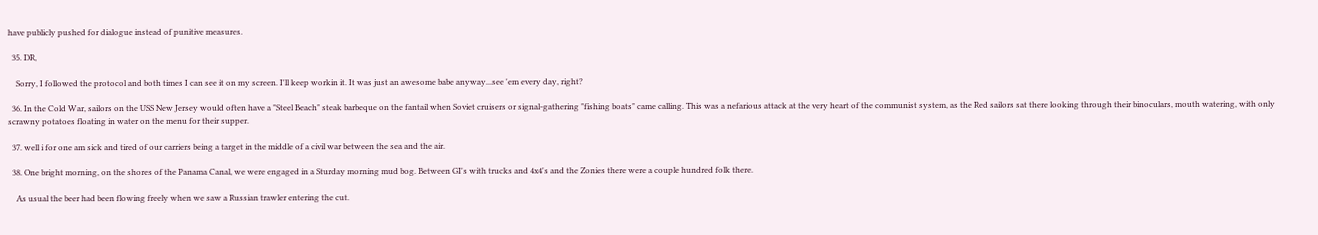have publicly pushed for dialogue instead of punitive measures.

  35. DR,

    Sorry, I followed the protocol and both times I can see it on my screen. I'll keep workin it. It was just an awesome babe anyway...see 'em every day, right?

  36. In the Cold War, sailors on the USS New Jersey would often have a "Steel Beach" steak barbeque on the fantail when Soviet cruisers or signal-gathering "fishing boats" came calling. This was a nefarious attack at the very heart of the communist system, as the Red sailors sat there looking through their binoculars, mouth watering, with only scrawny potatoes floating in water on the menu for their supper.

  37. well i for one am sick and tired of our carriers being a target in the middle of a civil war between the sea and the air.

  38. One bright morning, on the shores of the Panama Canal, we were engaged in a Sturday morning mud bog. Between GI's with trucks and 4x4's and the Zonies there were a couple hundred folk there.

    As usual the beer had been flowing freely when we saw a Russian trawler entering the cut.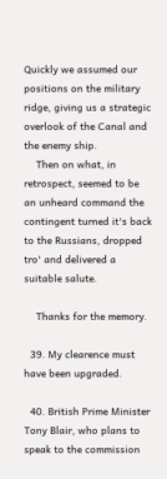Quickly we assumed our positions on the military ridge, giving us a strategic overlook of the Canal and the enemy ship.
    Then on what, in retrospect, seemed to be an unheard command the contingent turned it's back to the Russians, dropped tro' and delivered a suitable salute.

    Thanks for the memory.

  39. My clearence must have been upgraded.

  40. British Prime Minister Tony Blair, who plans to speak to the commission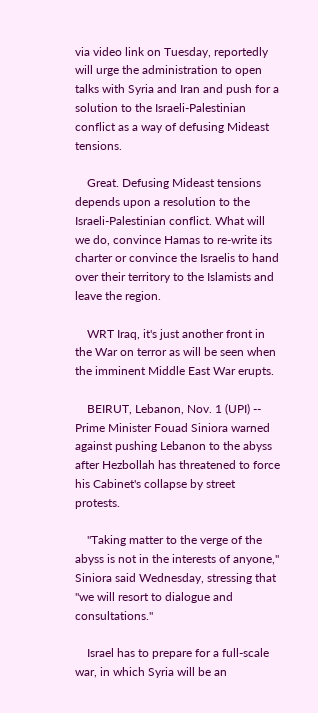via video link on Tuesday, reportedly will urge the administration to open talks with Syria and Iran and push for a solution to the Israeli-Palestinian conflict as a way of defusing Mideast tensions.

    Great. Defusing Mideast tensions depends upon a resolution to the Israeli-Palestinian conflict. What will we do, convince Hamas to re-write its charter or convince the Israelis to hand over their territory to the Islamists and leave the region.

    WRT Iraq, it's just another front in the War on terror as will be seen when the imminent Middle East War erupts.

    BEIRUT, Lebanon, Nov. 1 (UPI) -- Prime Minister Fouad Siniora warned against pushing Lebanon to the abyss after Hezbollah has threatened to force his Cabinet's collapse by street protests.

    "Taking matter to the verge of the abyss is not in the interests of anyone," Siniora said Wednesday, stressing that "we will resort to dialogue and consultations."

    Israel has to prepare for a full-scale war, in which Syria will be an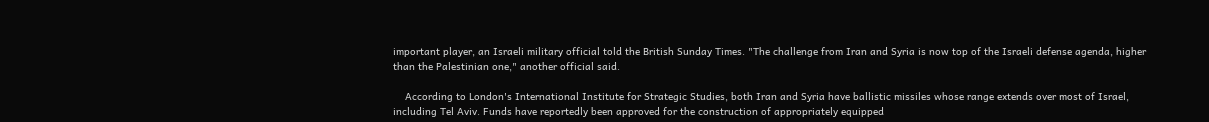important player, an Israeli military official told the British Sunday Times. "The challenge from Iran and Syria is now top of the Israeli defense agenda, higher than the Palestinian one," another official said.

    According to London's International Institute for Strategic Studies, both Iran and Syria have ballistic missiles whose range extends over most of Israel, including Tel Aviv. Funds have reportedly been approved for the construction of appropriately equipped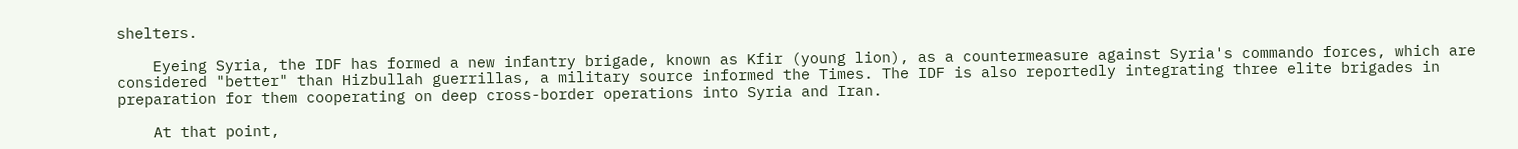shelters.

    Eyeing Syria, the IDF has formed a new infantry brigade, known as Kfir (young lion), as a countermeasure against Syria's commando forces, which are considered "better" than Hizbullah guerrillas, a military source informed the Times. The IDF is also reportedly integrating three elite brigades in preparation for them cooperating on deep cross-border operations into Syria and Iran.

    At that point,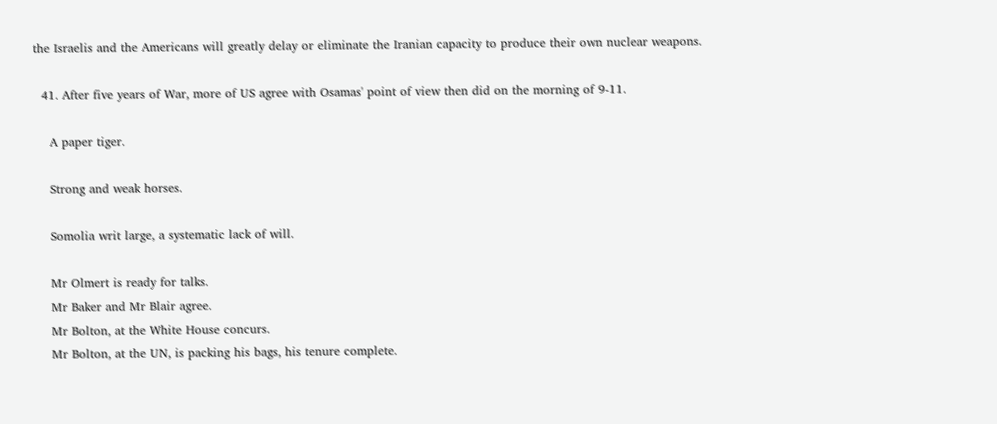the Israelis and the Americans will greatly delay or eliminate the Iranian capacity to produce their own nuclear weapons.

  41. After five years of War, more of US agree with Osamas' point of view then did on the morning of 9-11.

    A paper tiger.

    Strong and weak horses.

    Somolia writ large, a systematic lack of will.

    Mr Olmert is ready for talks.
    Mr Baker and Mr Blair agree.
    Mr Bolton, at the White House concurs.
    Mr Bolton, at the UN, is packing his bags, his tenure complete.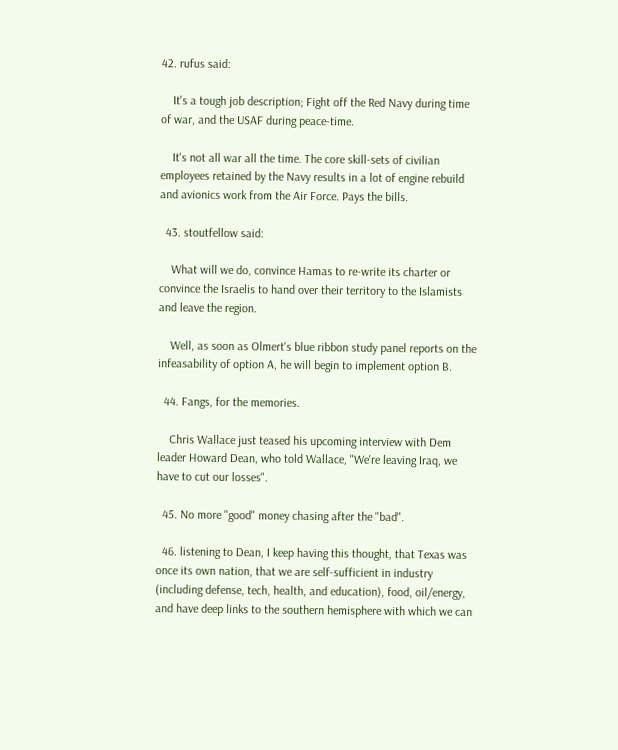42. rufus said:

    It's a tough job description; Fight off the Red Navy during time of war, and the USAF during peace-time.

    It's not all war all the time. The core skill-sets of civilian employees retained by the Navy results in a lot of engine rebuild and avionics work from the Air Force. Pays the bills.

  43. stoutfellow said:

    What will we do, convince Hamas to re-write its charter or convince the Israelis to hand over their territory to the Islamists and leave the region.

    Well, as soon as Olmert's blue ribbon study panel reports on the infeasability of option A, he will begin to implement option B.

  44. Fangs, for the memories.

    Chris Wallace just teased his upcoming interview with Dem leader Howard Dean, who told Wallace, "We're leaving Iraq, we have to cut our losses".

  45. No more "good" money chasing after the "bad".

  46. listening to Dean, I keep having this thought, that Texas was once its own nation, that we are self-sufficient in industry (including defense, tech, health, and education), food, oil/energy, and have deep links to the southern hemisphere with which we can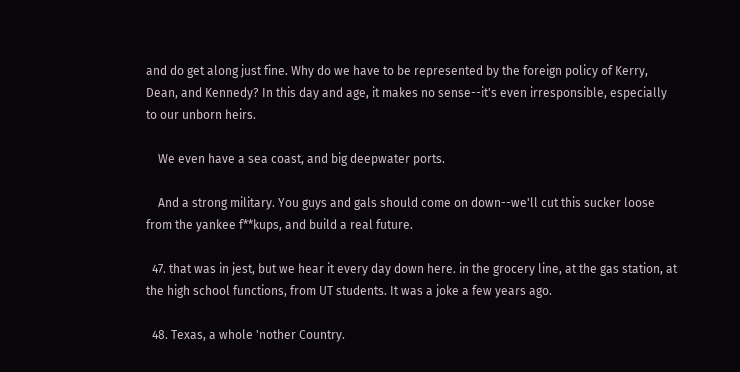and do get along just fine. Why do we have to be represented by the foreign policy of Kerry, Dean, and Kennedy? In this day and age, it makes no sense--it's even irresponsible, especially to our unborn heirs.

    We even have a sea coast, and big deepwater ports.

    And a strong military. You guys and gals should come on down--we'll cut this sucker loose from the yankee f**kups, and build a real future.

  47. that was in jest, but we hear it every day down here. in the grocery line, at the gas station, at the high school functions, from UT students. It was a joke a few years ago.

  48. Texas, a whole 'nother Country.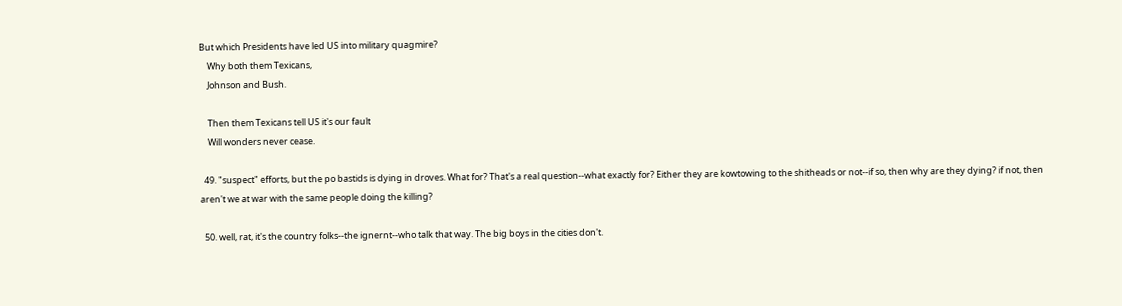But which Presidents have led US into military quagmire?
    Why both them Texicans,
    Johnson and Bush.

    Then them Texicans tell US it's our fault
    Will wonders never cease.

  49. "suspect" efforts, but the po bastids is dying in droves. What for? That's a real question--what exactly for? Either they are kowtowing to the shitheads or not--if so, then why are they dying? if not, then aren't we at war with the same people doing the killing?

  50. well, rat, it's the country folks--the ignernt--who talk that way. The big boys in the cities don't.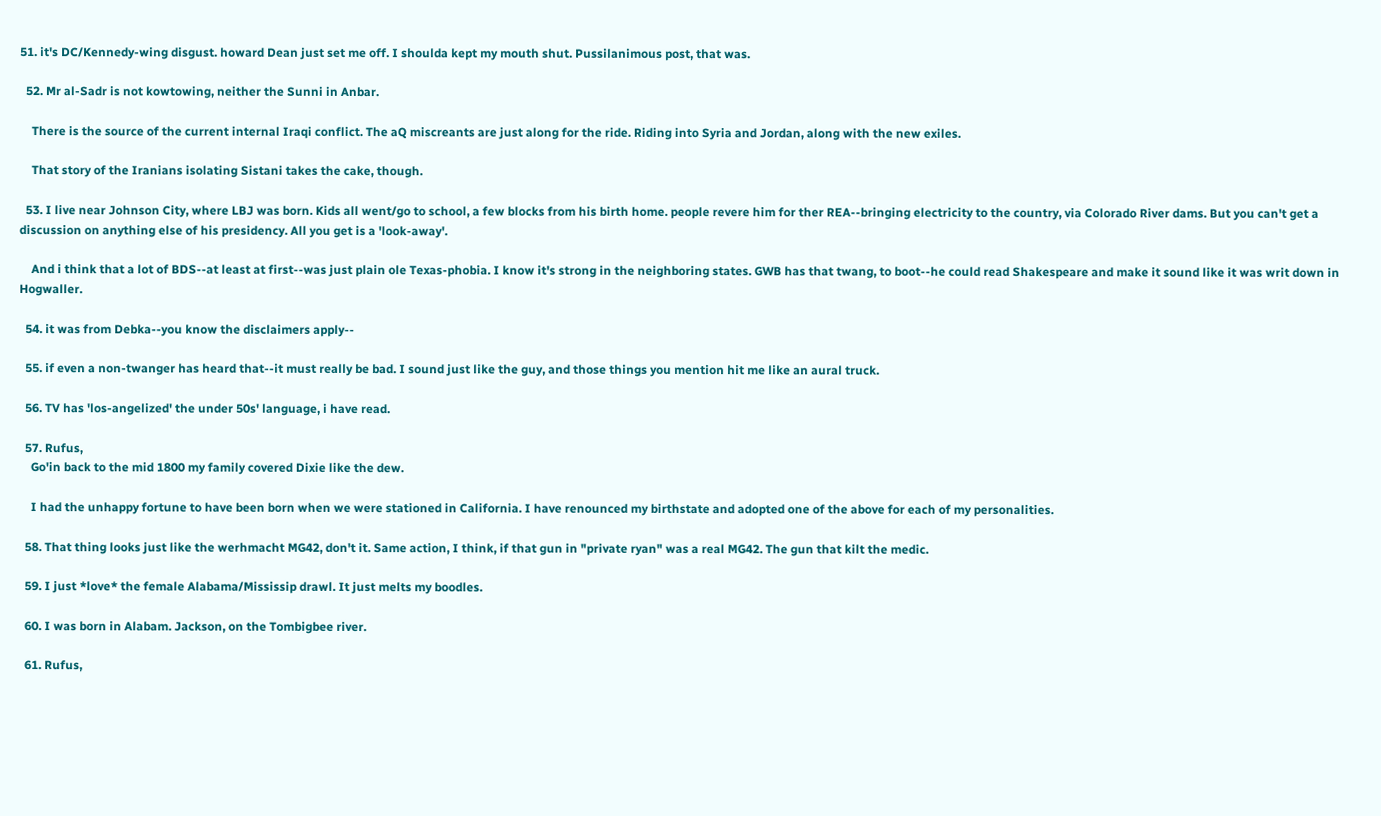51. it's DC/Kennedy-wing disgust. howard Dean just set me off. I shoulda kept my mouth shut. Pussilanimous post, that was.

  52. Mr al-Sadr is not kowtowing, neither the Sunni in Anbar.

    There is the source of the current internal Iraqi conflict. The aQ miscreants are just along for the ride. Riding into Syria and Jordan, along with the new exiles.

    That story of the Iranians isolating Sistani takes the cake, though.

  53. I live near Johnson City, where LBJ was born. Kids all went/go to school, a few blocks from his birth home. people revere him for ther REA--bringing electricity to the country, via Colorado River dams. But you can't get a discussion on anything else of his presidency. All you get is a 'look-away'.

    And i think that a lot of BDS--at least at first--was just plain ole Texas-phobia. I know it's strong in the neighboring states. GWB has that twang, to boot--he could read Shakespeare and make it sound like it was writ down in Hogwaller.

  54. it was from Debka--you know the disclaimers apply--

  55. if even a non-twanger has heard that--it must really be bad. I sound just like the guy, and those things you mention hit me like an aural truck.

  56. TV has 'los-angelized' the under 50s' language, i have read.

  57. Rufus,
    Go'in back to the mid 1800 my family covered Dixie like the dew.

    I had the unhappy fortune to have been born when we were stationed in California. I have renounced my birthstate and adopted one of the above for each of my personalities.

  58. That thing looks just like the werhmacht MG42, don't it. Same action, I think, if that gun in "private ryan" was a real MG42. The gun that kilt the medic.

  59. I just *love* the female Alabama/Mississip drawl. It just melts my boodles.

  60. I was born in Alabam. Jackson, on the Tombigbee river.

  61. Rufus,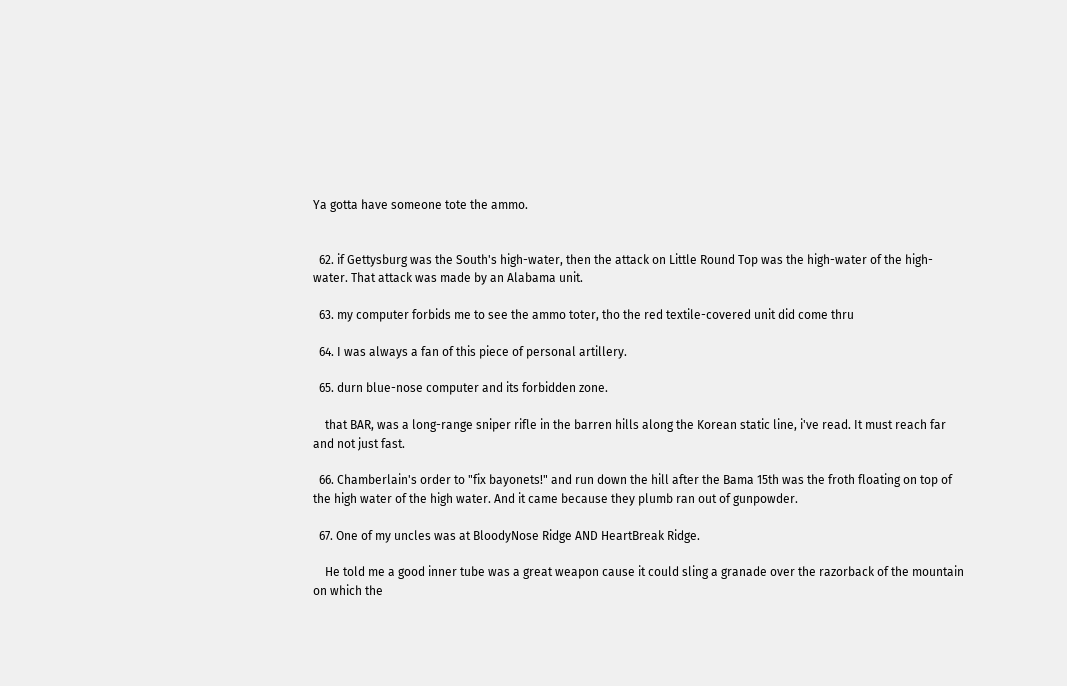Ya gotta have someone tote the ammo.


  62. if Gettysburg was the South's high-water, then the attack on Little Round Top was the high-water of the high-water. That attack was made by an Alabama unit.

  63. my computer forbids me to see the ammo toter, tho the red textile-covered unit did come thru

  64. I was always a fan of this piece of personal artillery.

  65. durn blue-nose computer and its forbidden zone.

    that BAR, was a long-range sniper rifle in the barren hills along the Korean static line, i've read. It must reach far and not just fast.

  66. Chamberlain's order to "fix bayonets!" and run down the hill after the Bama 15th was the froth floating on top of the high water of the high water. And it came because they plumb ran out of gunpowder.

  67. One of my uncles was at BloodyNose Ridge AND HeartBreak Ridge.

    He told me a good inner tube was a great weapon cause it could sling a granade over the razorback of the mountain on which the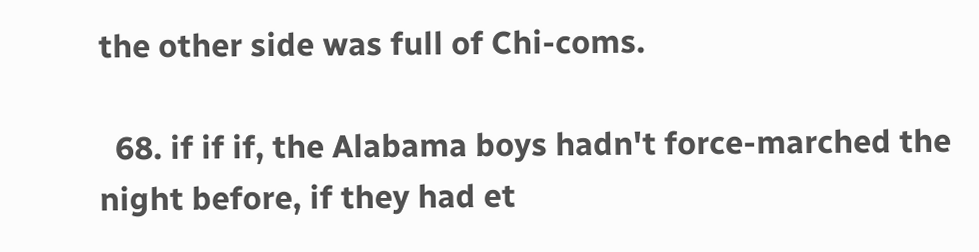the other side was full of Chi-coms.

  68. if if if, the Alabama boys hadn't force-marched the night before, if they had et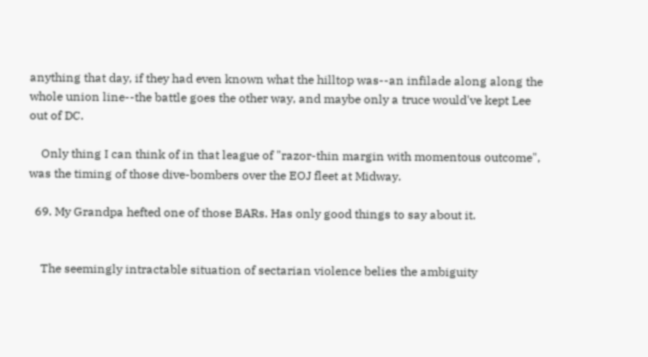anything that day, if they had even known what the hilltop was--an infilade along along the whole union line--the battle goes the other way, and maybe only a truce would've kept Lee out of DC.

    Only thing I can think of in that league of "razor-thin margin with momentous outcome", was the timing of those dive-bombers over the EOJ fleet at Midway.

  69. My Grandpa hefted one of those BARs. Has only good things to say about it.


    The seemingly intractable situation of sectarian violence belies the ambiguity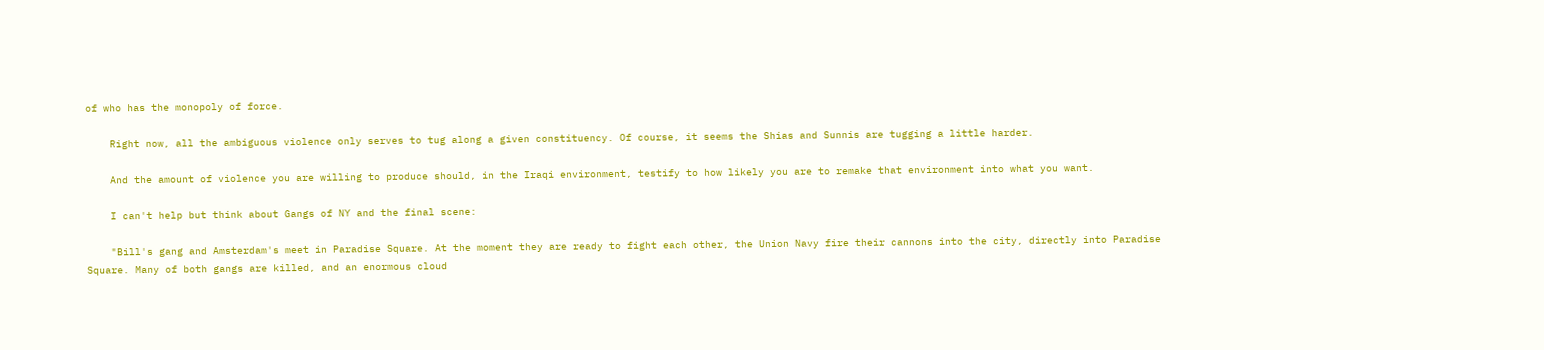of who has the monopoly of force.

    Right now, all the ambiguous violence only serves to tug along a given constituency. Of course, it seems the Shias and Sunnis are tugging a little harder.

    And the amount of violence you are willing to produce should, in the Iraqi environment, testify to how likely you are to remake that environment into what you want.

    I can't help but think about Gangs of NY and the final scene:

    "Bill's gang and Amsterdam's meet in Paradise Square. At the moment they are ready to fight each other, the Union Navy fire their cannons into the city, directly into Paradise Square. Many of both gangs are killed, and an enormous cloud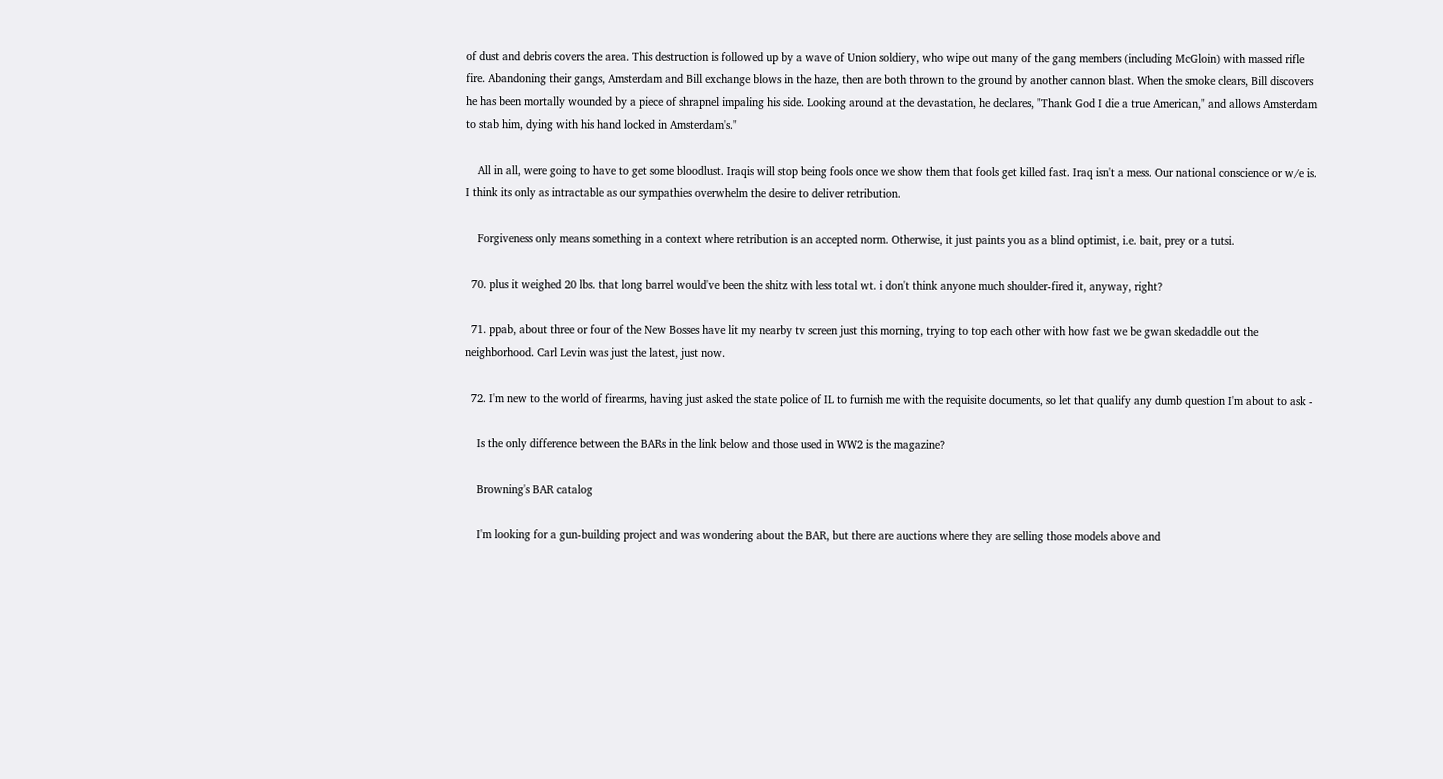of dust and debris covers the area. This destruction is followed up by a wave of Union soldiery, who wipe out many of the gang members (including McGloin) with massed rifle fire. Abandoning their gangs, Amsterdam and Bill exchange blows in the haze, then are both thrown to the ground by another cannon blast. When the smoke clears, Bill discovers he has been mortally wounded by a piece of shrapnel impaling his side. Looking around at the devastation, he declares, "Thank God I die a true American," and allows Amsterdam to stab him, dying with his hand locked in Amsterdam's."

    All in all, were going to have to get some bloodlust. Iraqis will stop being fools once we show them that fools get killed fast. Iraq isn't a mess. Our national conscience or w/e is. I think its only as intractable as our sympathies overwhelm the desire to deliver retribution.

    Forgiveness only means something in a context where retribution is an accepted norm. Otherwise, it just paints you as a blind optimist, i.e. bait, prey or a tutsi.

  70. plus it weighed 20 lbs. that long barrel would've been the shitz with less total wt. i don't think anyone much shoulder-fired it, anyway, right?

  71. ppab, about three or four of the New Bosses have lit my nearby tv screen just this morning, trying to top each other with how fast we be gwan skedaddle out the neighborhood. Carl Levin was just the latest, just now.

  72. I'm new to the world of firearms, having just asked the state police of IL to furnish me with the requisite documents, so let that qualify any dumb question I'm about to ask -

    Is the only difference between the BARs in the link below and those used in WW2 is the magazine?

    Browning's BAR catalog

    I'm looking for a gun-building project and was wondering about the BAR, but there are auctions where they are selling those models above and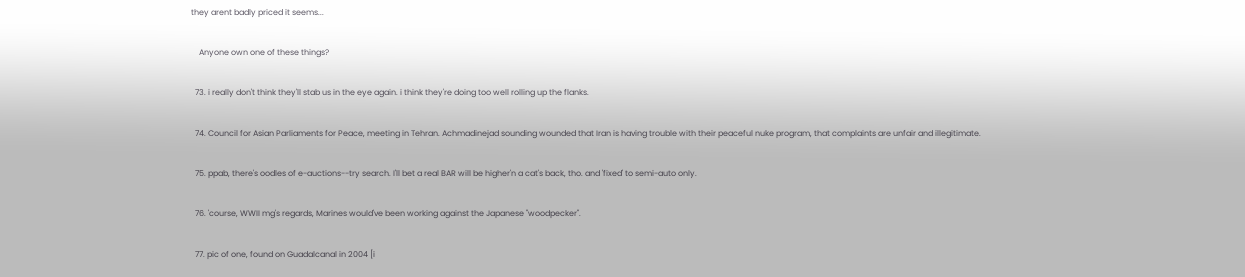they arent badly priced it seems...

    Anyone own one of these things?

  73. i really don't think they'll stab us in the eye again. i think they're doing too well rolling up the flanks.

  74. Council for Asian Parliaments for Peace, meeting in Tehran. Achmadinejad sounding wounded that Iran is having trouble with their peaceful nuke program, that complaints are unfair and illegitimate.

  75. ppab, there's oodles of e-auctions--try search. I'll bet a real BAR will be higher'n a cat's back, tho. and 'fixed' to semi-auto only.

  76. 'course, WWII mg's regards, Marines would've been working against the Japanese "woodpecker".

  77. pic of one, found on Guadalcanal in 2004 [i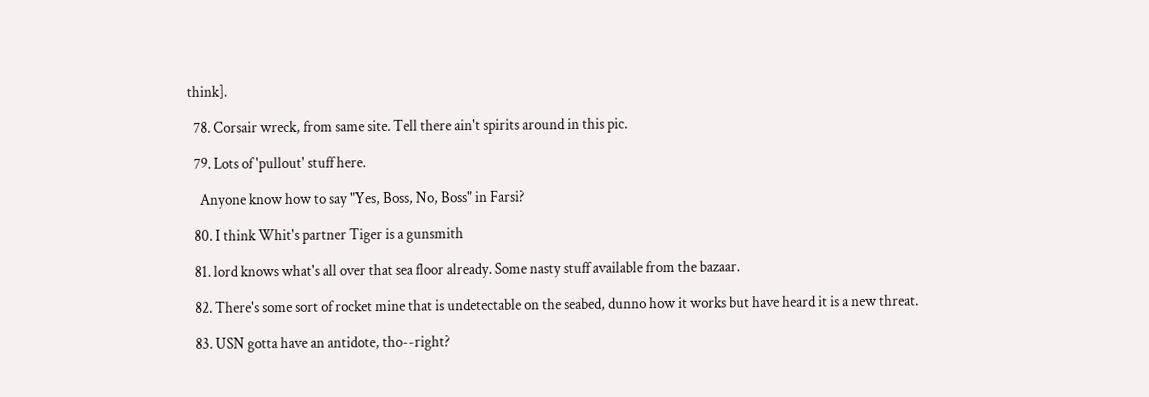think].

  78. Corsair wreck, from same site. Tell there ain't spirits around in this pic.

  79. Lots of 'pullout' stuff here.

    Anyone know how to say "Yes, Boss, No, Boss" in Farsi?

  80. I think Whit's partner Tiger is a gunsmith

  81. lord knows what's all over that sea floor already. Some nasty stuff available from the bazaar.

  82. There's some sort of rocket mine that is undetectable on the seabed, dunno how it works but have heard it is a new threat.

  83. USN gotta have an antidote, tho--right?